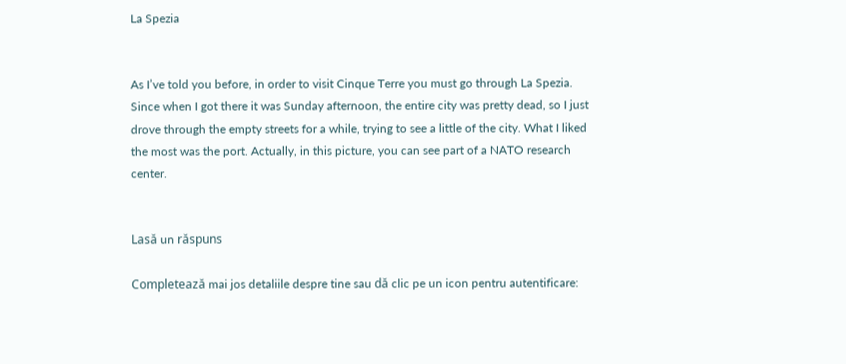La Spezia


As I’ve told you before, in order to visit Cinque Terre you must go through La Spezia. Since when I got there it was Sunday afternoon, the entire city was pretty dead, so I just drove through the empty streets for a while, trying to see a little of the city. What I liked the most was the port. Actually, in this picture, you can see part of a NATO research center.


Lasă un răspuns

Completează mai jos detaliile despre tine sau dă clic pe un icon pentru autentificare: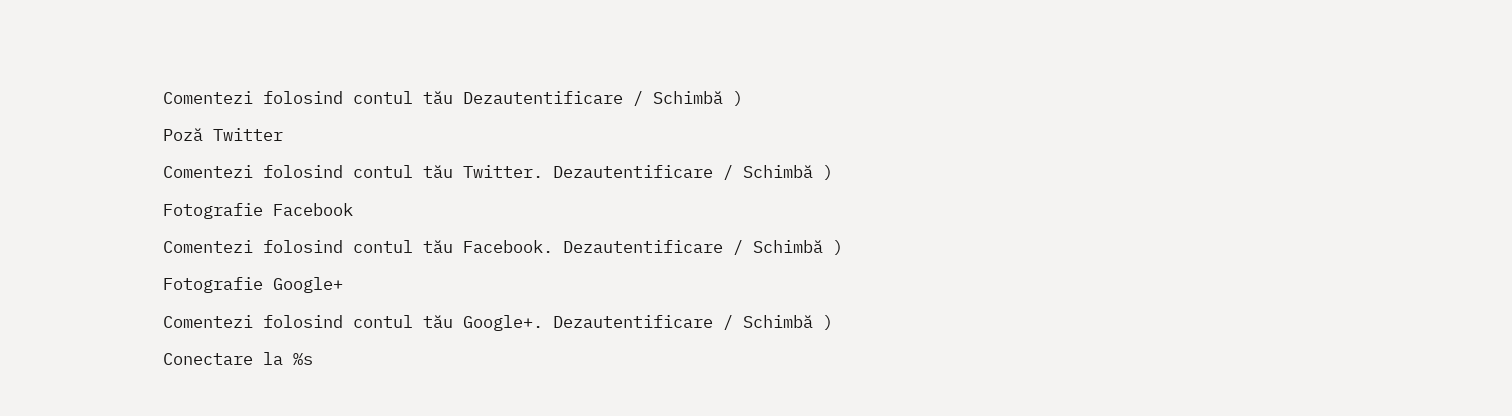Comentezi folosind contul tău Dezautentificare / Schimbă )

Poză Twitter

Comentezi folosind contul tău Twitter. Dezautentificare / Schimbă )

Fotografie Facebook

Comentezi folosind contul tău Facebook. Dezautentificare / Schimbă )

Fotografie Google+

Comentezi folosind contul tău Google+. Dezautentificare / Schimbă )

Conectare la %s